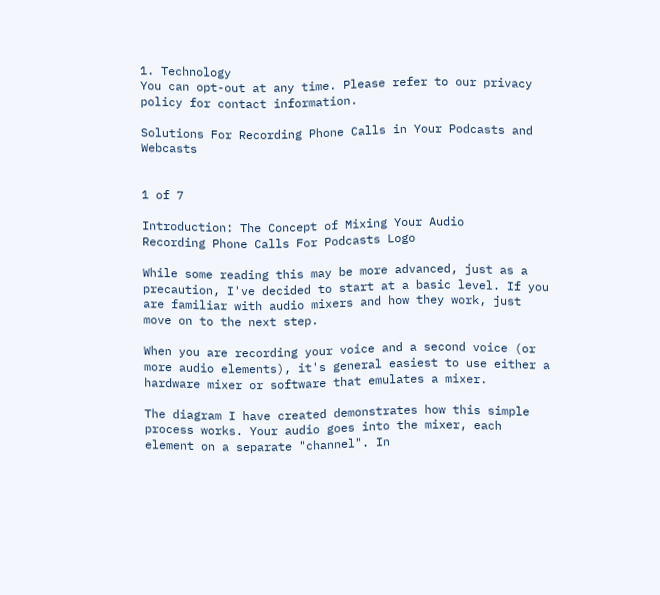1. Technology
You can opt-out at any time. Please refer to our privacy policy for contact information.

Solutions For Recording Phone Calls in Your Podcasts and Webcasts


1 of 7

Introduction: The Concept of Mixing Your Audio
Recording Phone Calls For Podcasts Logo

While some reading this may be more advanced, just as a precaution, I've decided to start at a basic level. If you are familiar with audio mixers and how they work, just move on to the next step.

When you are recording your voice and a second voice (or more audio elements), it's general easiest to use either a hardware mixer or software that emulates a mixer.

The diagram I have created demonstrates how this simple process works. Your audio goes into the mixer, each element on a separate "channel". In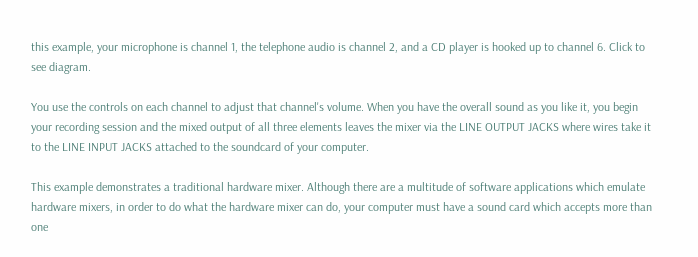this example, your microphone is channel 1, the telephone audio is channel 2, and a CD player is hooked up to channel 6. Click to see diagram.

You use the controls on each channel to adjust that channel's volume. When you have the overall sound as you like it, you begin your recording session and the mixed output of all three elements leaves the mixer via the LINE OUTPUT JACKS where wires take it to the LINE INPUT JACKS attached to the soundcard of your computer.

This example demonstrates a traditional hardware mixer. Although there are a multitude of software applications which emulate hardware mixers, in order to do what the hardware mixer can do, your computer must have a sound card which accepts more than one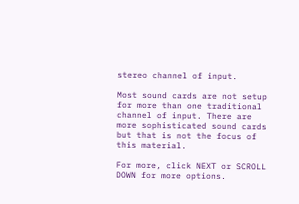stereo channel of input.

Most sound cards are not setup for more than one traditional channel of input. There are more sophisticated sound cards but that is not the focus of this material.

For more, click NEXT or SCROLL DOWN for more options.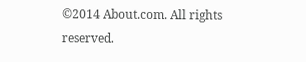©2014 About.com. All rights reserved.